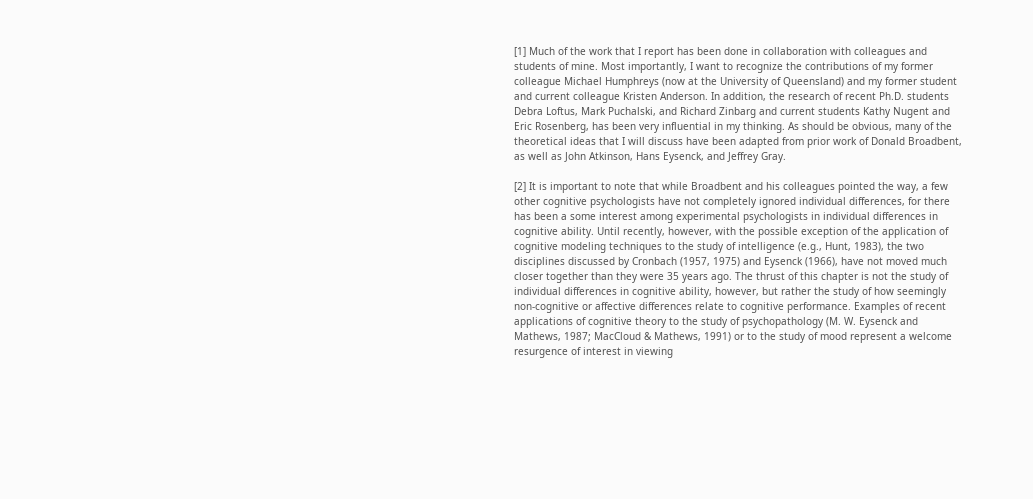[1] Much of the work that I report has been done in collaboration with colleagues and students of mine. Most importantly, I want to recognize the contributions of my former colleague Michael Humphreys (now at the University of Queensland) and my former student and current colleague Kristen Anderson. In addition, the research of recent Ph.D. students Debra Loftus, Mark Puchalski, and Richard Zinbarg and current students Kathy Nugent and Eric Rosenberg, has been very influential in my thinking. As should be obvious, many of the theoretical ideas that I will discuss have been adapted from prior work of Donald Broadbent, as well as John Atkinson, Hans Eysenck, and Jeffrey Gray.

[2] It is important to note that while Broadbent and his colleagues pointed the way, a few other cognitive psychologists have not completely ignored individual differences, for there has been a some interest among experimental psychologists in individual differences in cognitive ability. Until recently, however, with the possible exception of the application of cognitive modeling techniques to the study of intelligence (e.g., Hunt, 1983), the two disciplines discussed by Cronbach (1957, 1975) and Eysenck (1966), have not moved much closer together than they were 35 years ago. The thrust of this chapter is not the study of individual differences in cognitive ability, however, but rather the study of how seemingly non-cognitive or affective differences relate to cognitive performance. Examples of recent applications of cognitive theory to the study of psychopathology (M. W. Eysenck and Mathews, 1987; MacCloud & Mathews, 1991) or to the study of mood represent a welcome resurgence of interest in viewing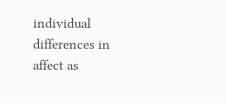individual differences in affect as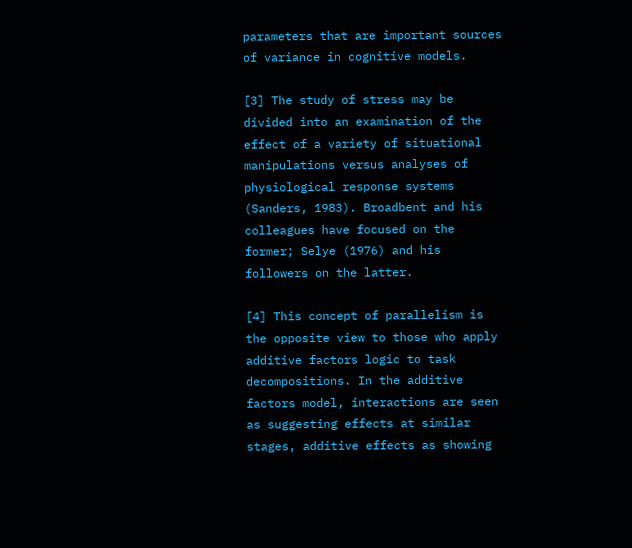parameters that are important sources of variance in cognitive models.

[3] The study of stress may be divided into an examination of the effect of a variety of situational manipulations versus analyses of physiological response systems (Sanders, 1983). Broadbent and his colleagues have focused on the former; Selye (1976) and his followers on the latter.

[4] This concept of parallelism is the opposite view to those who apply additive factors logic to task decompositions. In the additive factors model, interactions are seen as suggesting effects at similar stages, additive effects as showing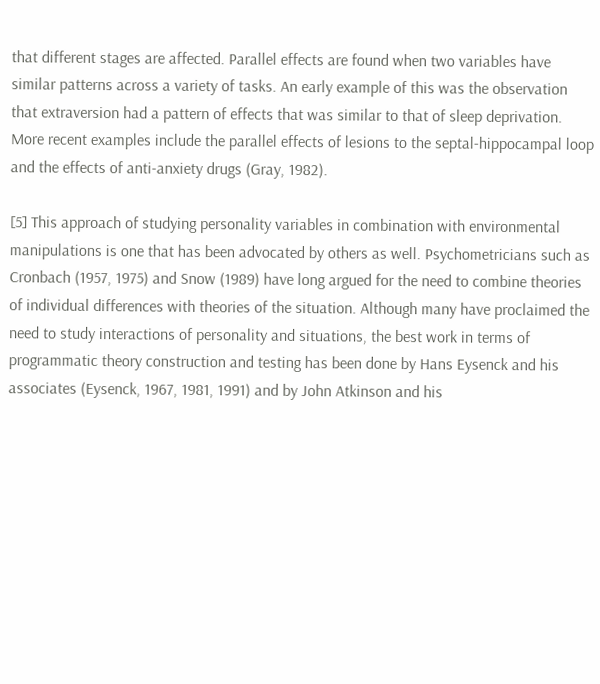that different stages are affected. Parallel effects are found when two variables have similar patterns across a variety of tasks. An early example of this was the observation that extraversion had a pattern of effects that was similar to that of sleep deprivation. More recent examples include the parallel effects of lesions to the septal-hippocampal loop and the effects of anti-anxiety drugs (Gray, 1982).

[5] This approach of studying personality variables in combination with environmental manipulations is one that has been advocated by others as well. Psychometricians such as Cronbach (1957, 1975) and Snow (1989) have long argued for the need to combine theories of individual differences with theories of the situation. Although many have proclaimed the need to study interactions of personality and situations, the best work in terms of programmatic theory construction and testing has been done by Hans Eysenck and his associates (Eysenck, 1967, 1981, 1991) and by John Atkinson and his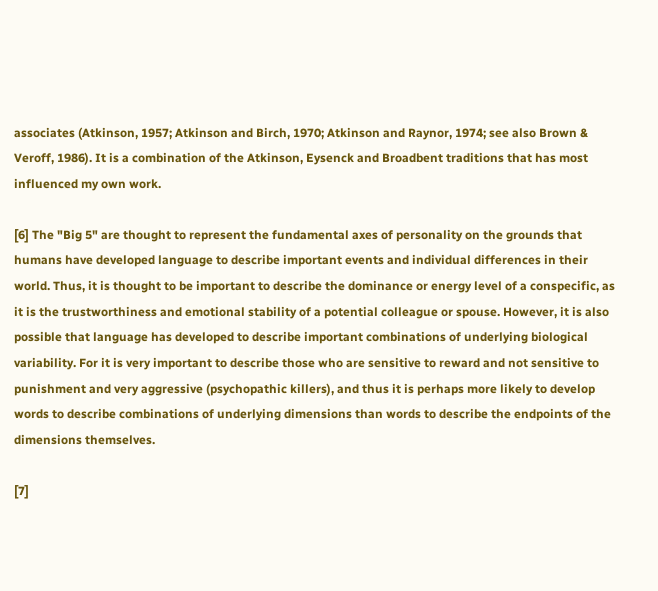associates (Atkinson, 1957; Atkinson and Birch, 1970; Atkinson and Raynor, 1974; see also Brown & Veroff, 1986). It is a combination of the Atkinson, Eysenck and Broadbent traditions that has most influenced my own work.

[6] The "Big 5" are thought to represent the fundamental axes of personality on the grounds that humans have developed language to describe important events and individual differences in their world. Thus, it is thought to be important to describe the dominance or energy level of a conspecific, as it is the trustworthiness and emotional stability of a potential colleague or spouse. However, it is also possible that language has developed to describe important combinations of underlying biological variability. For it is very important to describe those who are sensitive to reward and not sensitive to punishment and very aggressive (psychopathic killers), and thus it is perhaps more likely to develop words to describe combinations of underlying dimensions than words to describe the endpoints of the dimensions themselves.

[7]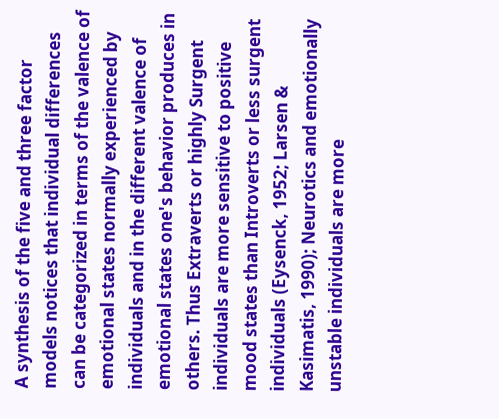A synthesis of the five and three factor models notices that individual differences can be categorized in terms of the valence of emotional states normally experienced by individuals and in the different valence of emotional states one's behavior produces in others. Thus Extraverts or highly Surgent individuals are more sensitive to positive mood states than Introverts or less surgent individuals (Eysenck, 1952; Larsen & Kasimatis, 1990); Neurotics and emotionally unstable individuals are more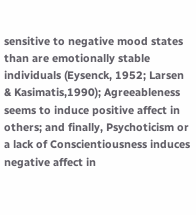sensitive to negative mood states than are emotionally stable individuals (Eysenck, 1952; Larsen & Kasimatis,1990); Agreeableness seems to induce positive affect in others; and finally, Psychoticism or a lack of Conscientiousness induces negative affect in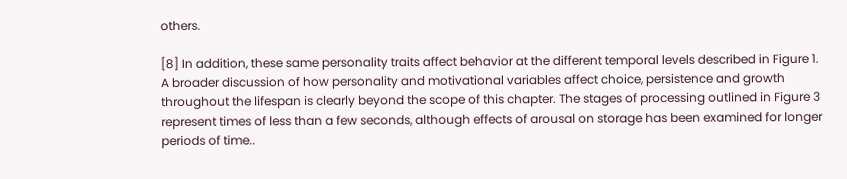others.

[8] In addition, these same personality traits affect behavior at the different temporal levels described in Figure 1. A broader discussion of how personality and motivational variables affect choice, persistence and growth throughout the lifespan is clearly beyond the scope of this chapter. The stages of processing outlined in Figure 3 represent times of less than a few seconds, although effects of arousal on storage has been examined for longer periods of time..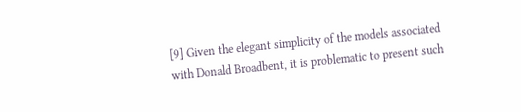[9] Given the elegant simplicity of the models associated with Donald Broadbent, it is problematic to present such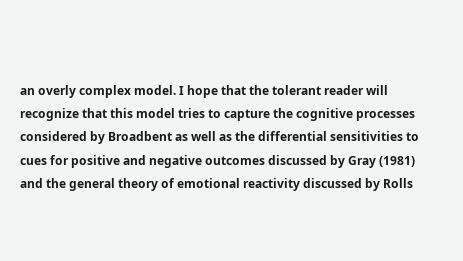an overly complex model. I hope that the tolerant reader will recognize that this model tries to capture the cognitive processes considered by Broadbent as well as the differential sensitivities to cues for positive and negative outcomes discussed by Gray (1981) and the general theory of emotional reactivity discussed by Rolls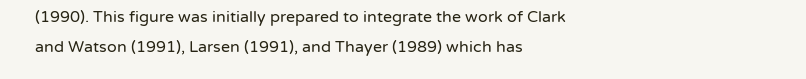(1990). This figure was initially prepared to integrate the work of Clark and Watson (1991), Larsen (1991), and Thayer (1989) which has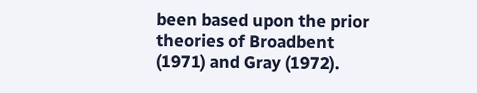been based upon the prior theories of Broadbent (1971) and Gray (1972).